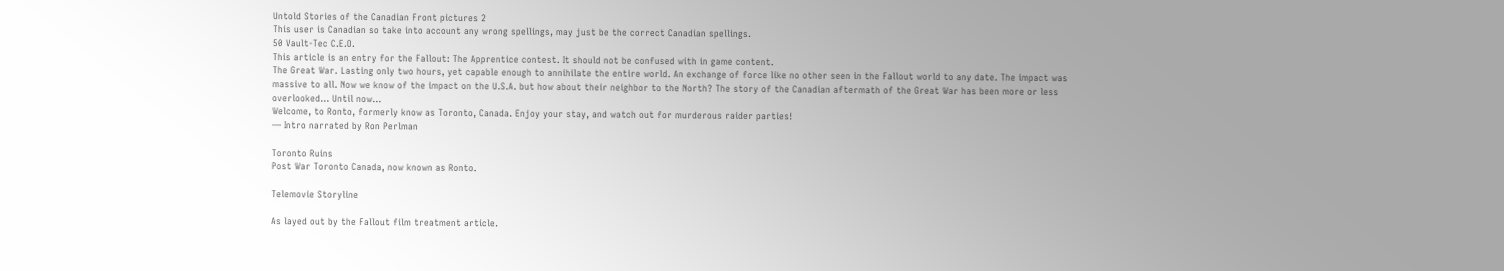Untold Stories of the Canadian Front pictures 2
This user is Canadian so take into account any wrong spellings, may just be the correct Canadian spellings.
50 Vault-Tec C.E.O.
This article is an entry for the Fallout: The Apprentice contest. It should not be confused with in game content.
The Great War. Lasting only two hours, yet capable enough to annihilate the entire world. An exchange of force like no other seen in the Fallout world to any date. The impact was massive to all. Now we know of the impact on the U.S.A. but how about their neighbor to the North? The story of the Canadian aftermath of the Great War has been more or less overlooked... Until now...
Welcome, to Ronto, formerly know as Toronto, Canada. Enjoy your stay, and watch out for murderous raider parties!
— Intro narrated by Ron Perlman

Toronto Ruins
Post War Toronto Canada, now known as Ronto.

Telemovie Storyline

As layed out by the Fallout film treatment article.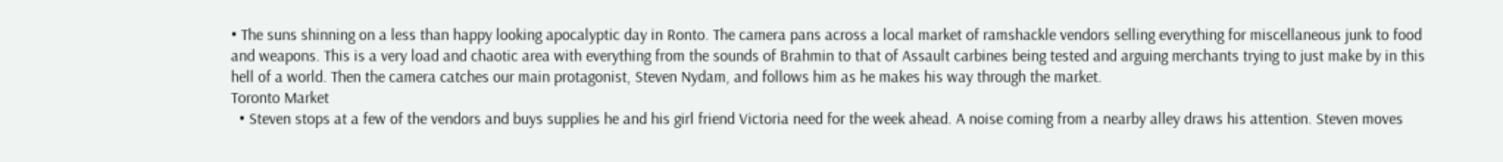• The suns shinning on a less than happy looking apocalyptic day in Ronto. The camera pans across a local market of ramshackle vendors selling everything for miscellaneous junk to food and weapons. This is a very load and chaotic area with everything from the sounds of Brahmin to that of Assault carbines being tested and arguing merchants trying to just make by in this hell of a world. Then the camera catches our main protagonist, Steven Nydam, and follows him as he makes his way through the market.
Toronto Market
  • Steven stops at a few of the vendors and buys supplies he and his girl friend Victoria need for the week ahead. A noise coming from a nearby alley draws his attention. Steven moves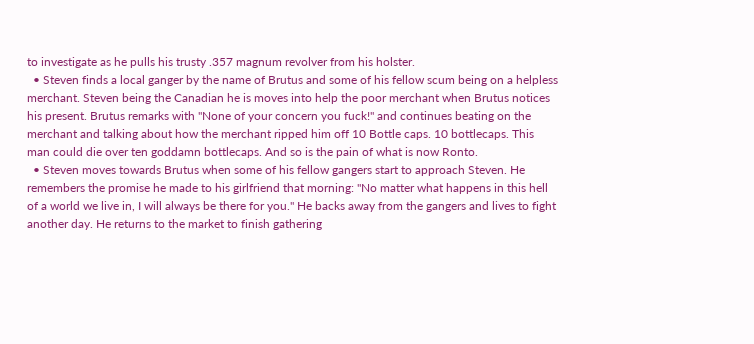to investigate as he pulls his trusty .357 magnum revolver from his holster.
  • Steven finds a local ganger by the name of Brutus and some of his fellow scum being on a helpless merchant. Steven being the Canadian he is moves into help the poor merchant when Brutus notices his present. Brutus remarks with "None of your concern you fuck!" and continues beating on the merchant and talking about how the merchant ripped him off 10 Bottle caps. 10 bottlecaps. This man could die over ten goddamn bottlecaps. And so is the pain of what is now Ronto.
  • Steven moves towards Brutus when some of his fellow gangers start to approach Steven. He remembers the promise he made to his girlfriend that morning: "No matter what happens in this hell of a world we live in, I will always be there for you." He backs away from the gangers and lives to fight another day. He returns to the market to finish gathering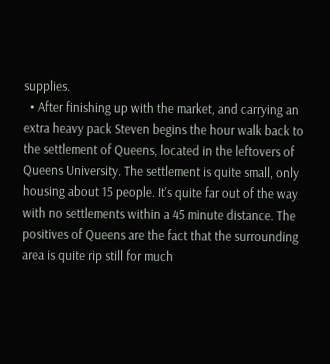supplies.
  • After finishing up with the market, and carrying an extra heavy pack Steven begins the hour walk back to the settlement of Queens, located in the leftovers of Queens University. The settlement is quite small, only housing about 15 people. It's quite far out of the way with no settlements within a 45 minute distance. The positives of Queens are the fact that the surrounding area is quite rip still for much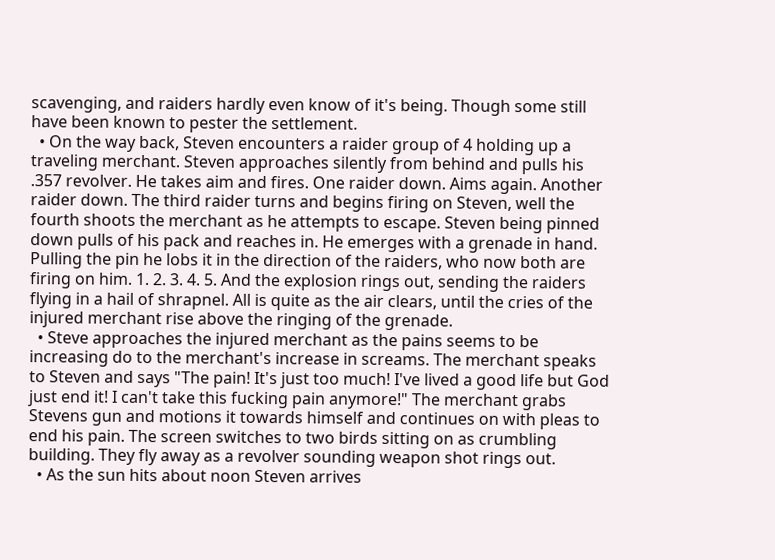scavenging, and raiders hardly even know of it's being. Though some still have been known to pester the settlement.
  • On the way back, Steven encounters a raider group of 4 holding up a traveling merchant. Steven approaches silently from behind and pulls his .357 revolver. He takes aim and fires. One raider down. Aims again. Another raider down. The third raider turns and begins firing on Steven, well the fourth shoots the merchant as he attempts to escape. Steven being pinned down pulls of his pack and reaches in. He emerges with a grenade in hand. Pulling the pin he lobs it in the direction of the raiders, who now both are firing on him. 1. 2. 3. 4. 5. And the explosion rings out, sending the raiders flying in a hail of shrapnel. All is quite as the air clears, until the cries of the injured merchant rise above the ringing of the grenade.
  • Steve approaches the injured merchant as the pains seems to be increasing do to the merchant's increase in screams. The merchant speaks to Steven and says "The pain! It's just too much! I've lived a good life but God just end it! I can't take this fucking pain anymore!" The merchant grabs Stevens gun and motions it towards himself and continues on with pleas to end his pain. The screen switches to two birds sitting on as crumbling building. They fly away as a revolver sounding weapon shot rings out.
  • As the sun hits about noon Steven arrives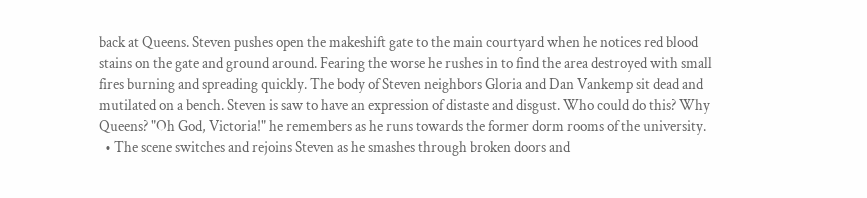back at Queens. Steven pushes open the makeshift gate to the main courtyard when he notices red blood stains on the gate and ground around. Fearing the worse he rushes in to find the area destroyed with small fires burning and spreading quickly. The body of Steven neighbors Gloria and Dan Vankemp sit dead and mutilated on a bench. Steven is saw to have an expression of distaste and disgust. Who could do this? Why Queens? "Oh God, Victoria!" he remembers as he runs towards the former dorm rooms of the university.
  • The scene switches and rejoins Steven as he smashes through broken doors and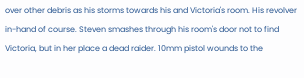over other debris as his storms towards his and Victoria's room. His revolver in-hand of course. Steven smashes through his room's door not to find Victoria, but in her place a dead raider. 10mm pistol wounds to the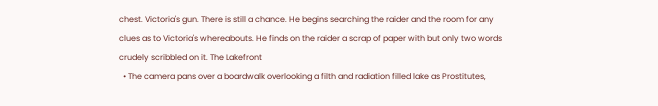chest. Victoria's gun. There is still a chance. He begins searching the raider and the room for any clues as to Victoria's whereabouts. He finds on the raider a scrap of paper with but only two words crudely scribbled on it. The Lakefront
  • The camera pans over a boardwalk overlooking a filth and radiation filled lake as Prostitutes,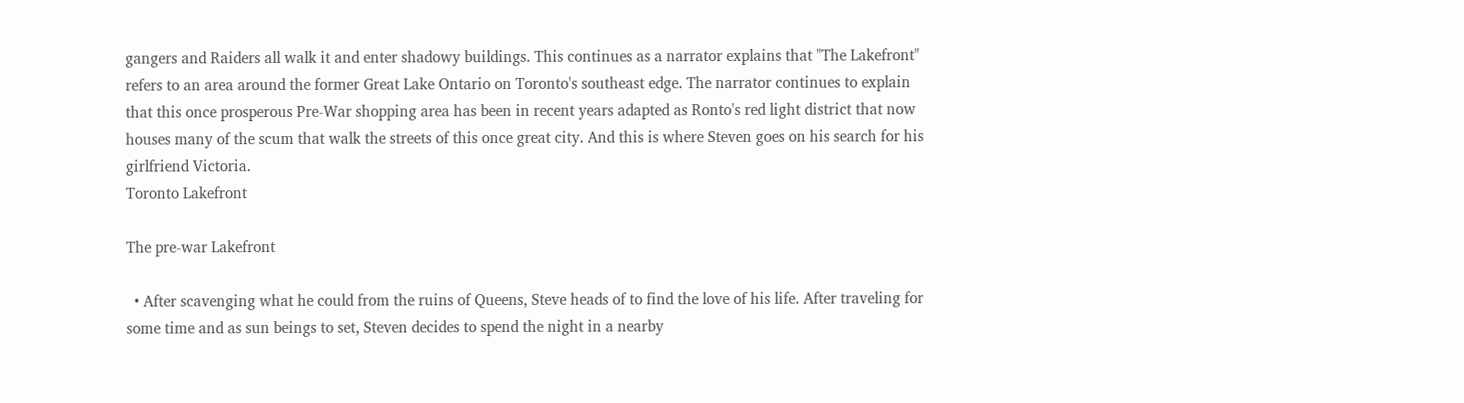gangers and Raiders all walk it and enter shadowy buildings. This continues as a narrator explains that "The Lakefront" refers to an area around the former Great Lake Ontario on Toronto's southeast edge. The narrator continues to explain that this once prosperous Pre-War shopping area has been in recent years adapted as Ronto's red light district that now houses many of the scum that walk the streets of this once great city. And this is where Steven goes on his search for his girlfriend Victoria.
Toronto Lakefront

The pre-war Lakefront

  • After scavenging what he could from the ruins of Queens, Steve heads of to find the love of his life. After traveling for some time and as sun beings to set, Steven decides to spend the night in a nearby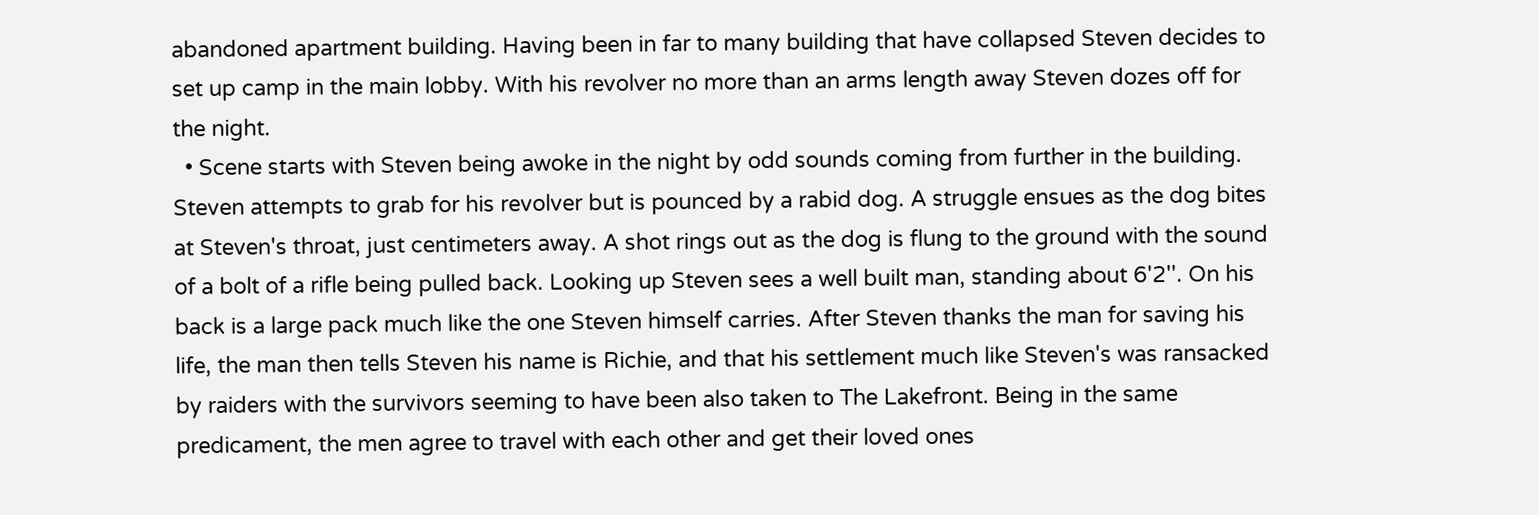abandoned apartment building. Having been in far to many building that have collapsed Steven decides to set up camp in the main lobby. With his revolver no more than an arms length away Steven dozes off for the night.
  • Scene starts with Steven being awoke in the night by odd sounds coming from further in the building. Steven attempts to grab for his revolver but is pounced by a rabid dog. A struggle ensues as the dog bites at Steven's throat, just centimeters away. A shot rings out as the dog is flung to the ground with the sound of a bolt of a rifle being pulled back. Looking up Steven sees a well built man, standing about 6'2''. On his back is a large pack much like the one Steven himself carries. After Steven thanks the man for saving his life, the man then tells Steven his name is Richie, and that his settlement much like Steven's was ransacked by raiders with the survivors seeming to have been also taken to The Lakefront. Being in the same predicament, the men agree to travel with each other and get their loved ones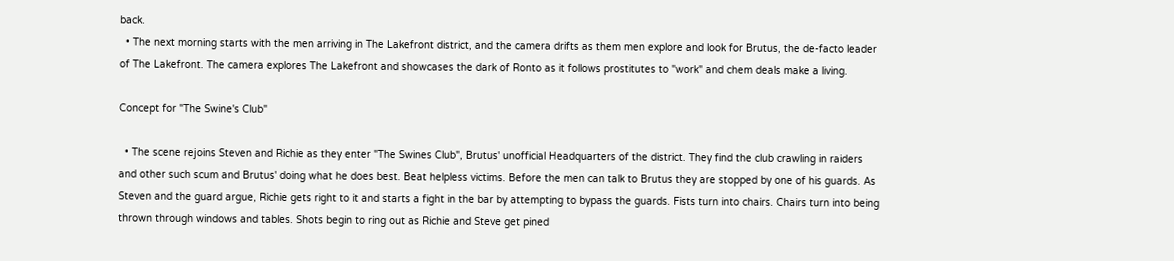back.
  • The next morning starts with the men arriving in The Lakefront district, and the camera drifts as them men explore and look for Brutus, the de-facto leader of The Lakefront. The camera explores The Lakefront and showcases the dark of Ronto as it follows prostitutes to "work" and chem deals make a living.

Concept for "The Swine's Club"

  • The scene rejoins Steven and Richie as they enter "The Swines Club", Brutus' unofficial Headquarters of the district. They find the club crawling in raiders and other such scum and Brutus' doing what he does best. Beat helpless victims. Before the men can talk to Brutus they are stopped by one of his guards. As Steven and the guard argue, Richie gets right to it and starts a fight in the bar by attempting to bypass the guards. Fists turn into chairs. Chairs turn into being thrown through windows and tables. Shots begin to ring out as Richie and Steve get pined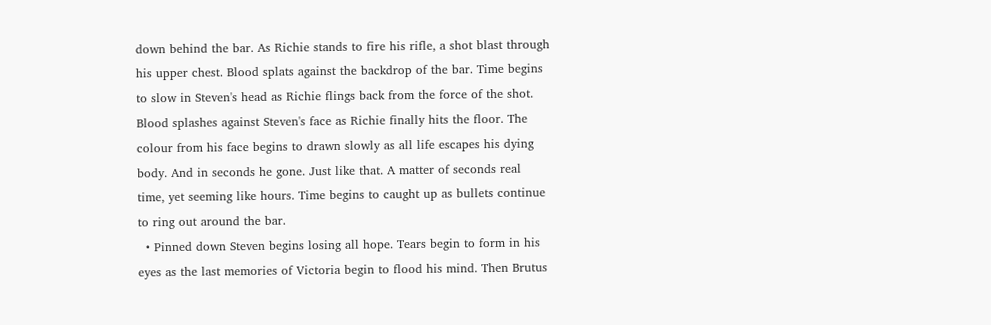down behind the bar. As Richie stands to fire his rifle, a shot blast through his upper chest. Blood splats against the backdrop of the bar. Time begins to slow in Steven's head as Richie flings back from the force of the shot. Blood splashes against Steven's face as Richie finally hits the floor. The colour from his face begins to drawn slowly as all life escapes his dying body. And in seconds he gone. Just like that. A matter of seconds real time, yet seeming like hours. Time begins to caught up as bullets continue to ring out around the bar.
  • Pinned down Steven begins losing all hope. Tears begin to form in his eyes as the last memories of Victoria begin to flood his mind. Then Brutus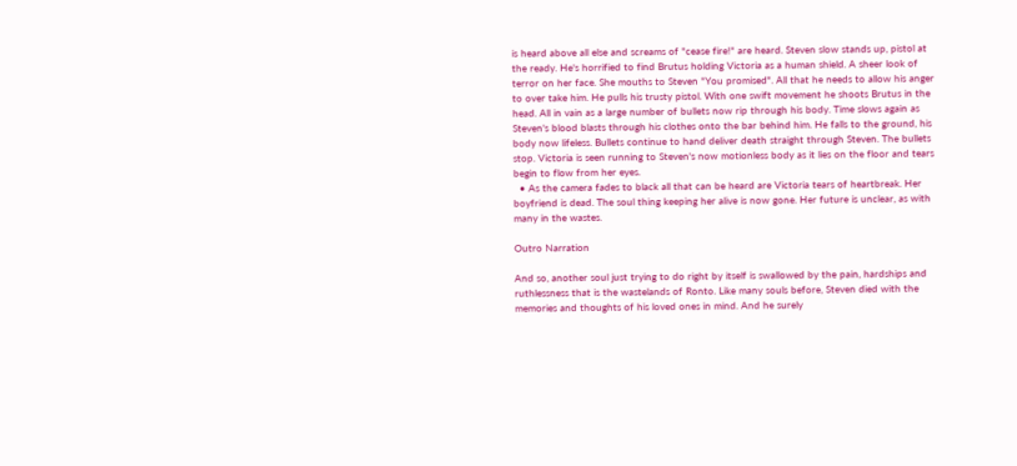is heard above all else and screams of "cease fire!" are heard. Steven slow stands up, pistol at the ready. He's horrified to find Brutus holding Victoria as a human shield. A sheer look of terror on her face. She mouths to Steven "You promised". All that he needs to allow his anger to over take him. He pulls his trusty pistol. With one swift movement he shoots Brutus in the head. All in vain as a large number of bullets now rip through his body. Time slows again as Steven's blood blasts through his clothes onto the bar behind him. He falls to the ground, his body now lifeless. Bullets continue to hand deliver death straight through Steven. The bullets stop. Victoria is seen running to Steven's now motionless body as it lies on the floor and tears begin to flow from her eyes.
  • As the camera fades to black all that can be heard are Victoria tears of heartbreak. Her boyfriend is dead. The soul thing keeping her alive is now gone. Her future is unclear, as with many in the wastes.

Outro Narration

And so, another soul just trying to do right by itself is swallowed by the pain, hardships and ruthlessness that is the wastelands of Ronto. Like many souls before, Steven died with the memories and thoughts of his loved ones in mind. And he surely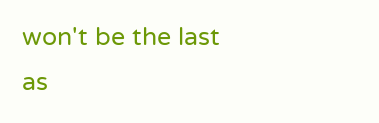won't be the last as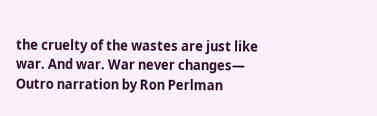the cruelty of the wastes are just like war. And war. War never changes— Outro narration by Ron Perlman